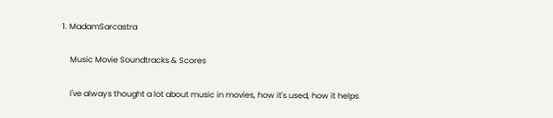1. MadamSarcastra

    Music Movie Soundtracks & Scores

    I've always thought a lot about music in movies, how it's used, how it helps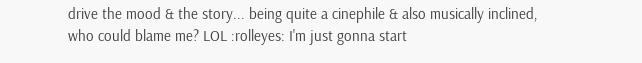drive the mood & the story... being quite a cinephile & also musically inclined, who could blame me? LOL :rolleyes: I'm just gonna start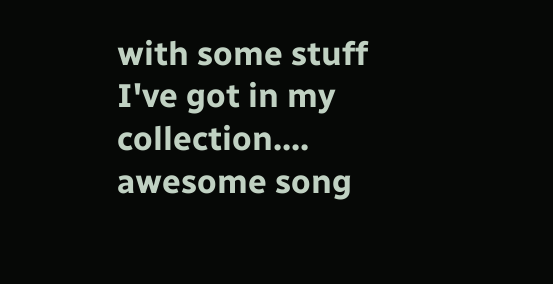with some stuff I've got in my collection.... awesome song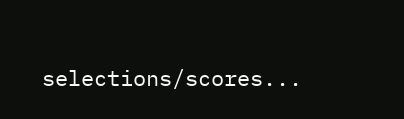selections/scores...